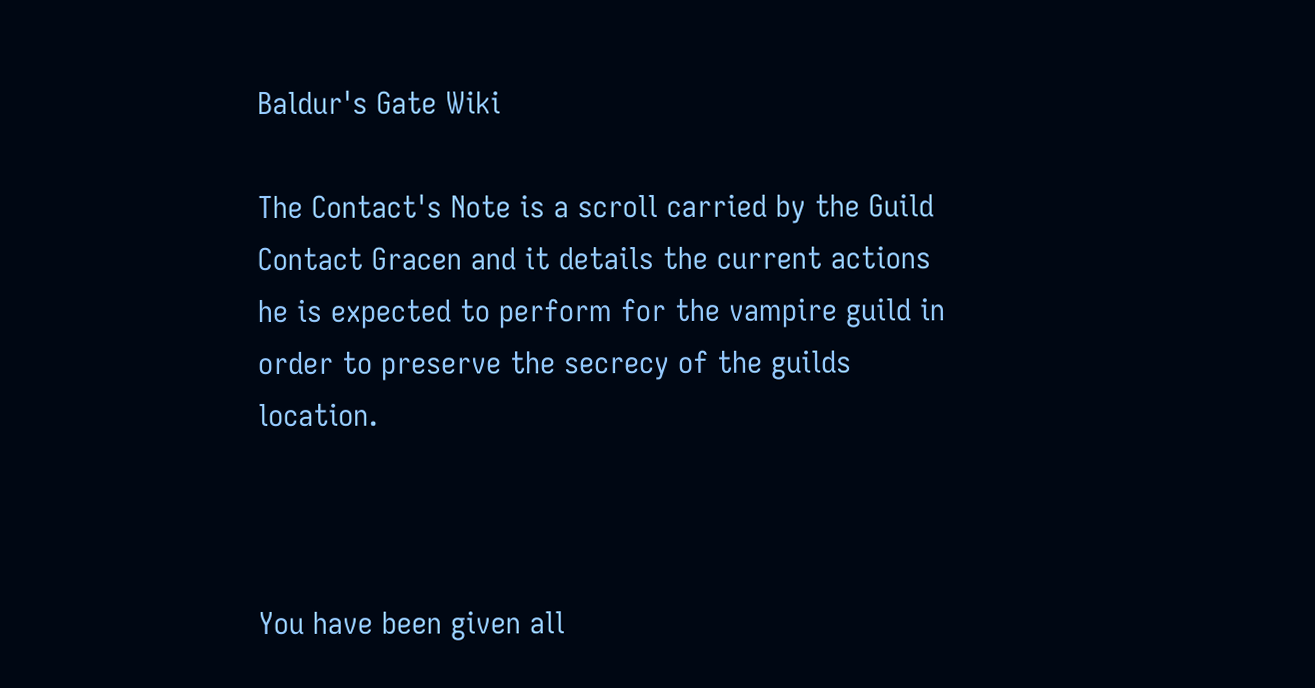Baldur's Gate Wiki

The Contact's Note is a scroll carried by the Guild Contact Gracen and it details the current actions he is expected to perform for the vampire guild in order to preserve the secrecy of the guilds location.



You have been given all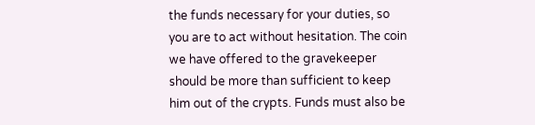the funds necessary for your duties, so you are to act without hesitation. The coin we have offered to the gravekeeper should be more than sufficient to keep him out of the crypts. Funds must also be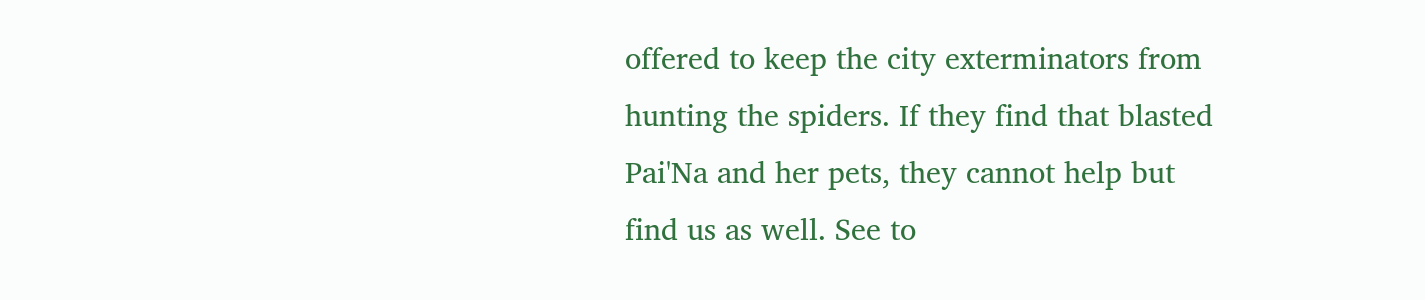offered to keep the city exterminators from hunting the spiders. If they find that blasted Pai'Na and her pets, they cannot help but find us as well. See to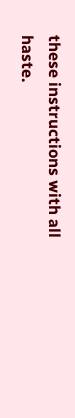these instructions with all haste.